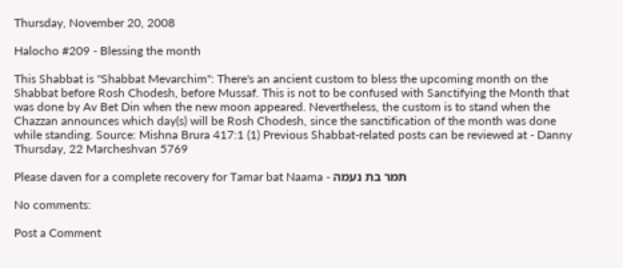Thursday, November 20, 2008

Halocho #209 - Blessing the month

This Shabbat is "Shabbat Mevarchim": There's an ancient custom to bless the upcoming month on the Shabbat before Rosh Chodesh, before Mussaf. This is not to be confused with Sanctifying the Month that was done by Av Bet Din when the new moon appeared. Nevertheless, the custom is to stand when the Chazzan announces which day(s) will be Rosh Chodesh, since the sanctification of the month was done while standing. Source: Mishna Brura 417:1 (1) Previous Shabbat-related posts can be reviewed at - Danny Thursday, 22 Marcheshvan 5769

Please daven for a complete recovery for Tamar bat Naama - תמר בת נעמה

No comments:

Post a Comment